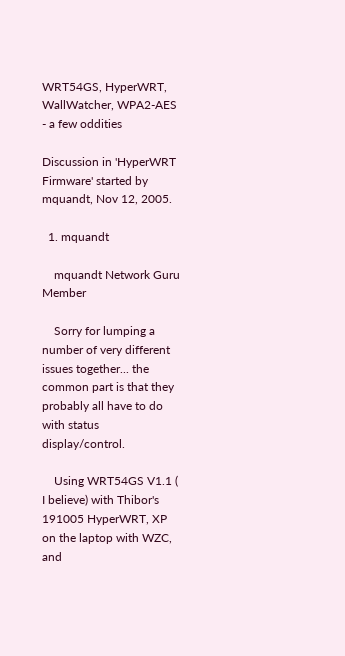WRT54GS, HyperWRT, WallWatcher, WPA2-AES - a few oddities

Discussion in 'HyperWRT Firmware' started by mquandt, Nov 12, 2005.

  1. mquandt

    mquandt Network Guru Member

    Sorry for lumping a number of very different issues together... the common part is that they probably all have to do with status display/control.

    Using WRT54GS V1.1 ( I believe) with Thibor's 191005 HyperWRT, XP on the laptop with WZC, and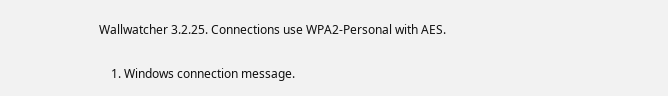Wallwatcher 3.2.25. Connections use WPA2-Personal with AES.

    1. Windows connection message.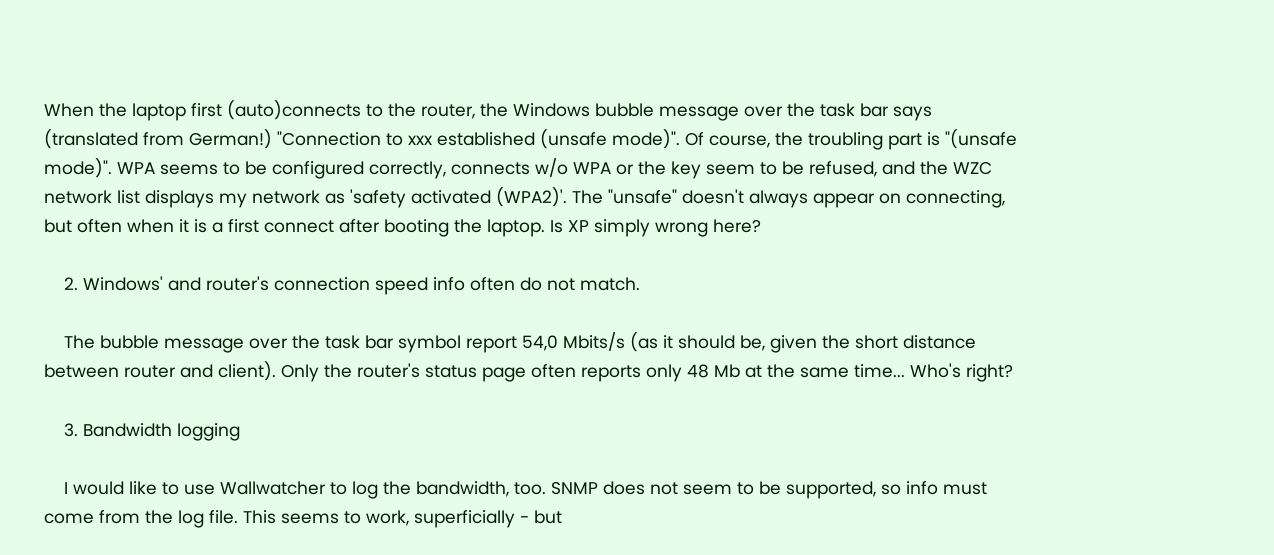When the laptop first (auto)connects to the router, the Windows bubble message over the task bar says (translated from German!) "Connection to xxx established (unsafe mode)". Of course, the troubling part is "(unsafe mode)". WPA seems to be configured correctly, connects w/o WPA or the key seem to be refused, and the WZC network list displays my network as 'safety activated (WPA2)'. The "unsafe" doesn't always appear on connecting, but often when it is a first connect after booting the laptop. Is XP simply wrong here?

    2. Windows' and router's connection speed info often do not match.

    The bubble message over the task bar symbol report 54,0 Mbits/s (as it should be, given the short distance between router and client). Only the router's status page often reports only 48 Mb at the same time... Who's right?

    3. Bandwidth logging

    I would like to use Wallwatcher to log the bandwidth, too. SNMP does not seem to be supported, so info must come from the log file. This seems to work, superficially - but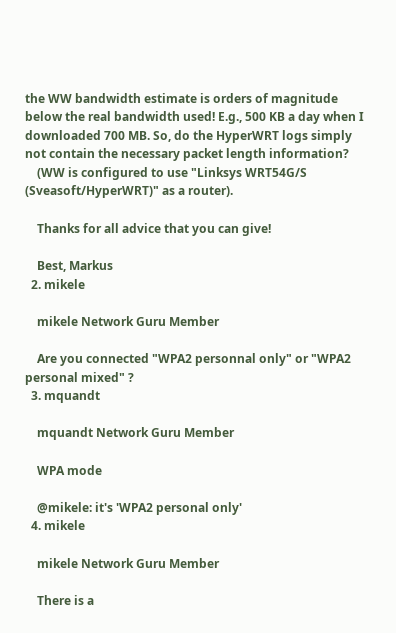the WW bandwidth estimate is orders of magnitude below the real bandwidth used! E.g., 500 KB a day when I downloaded 700 MB. So, do the HyperWRT logs simply not contain the necessary packet length information?
    (WW is configured to use "Linksys WRT54G/S (Sveasoft/HyperWRT)" as a router).

    Thanks for all advice that you can give!

    Best, Markus
  2. mikele

    mikele Network Guru Member

    Are you connected "WPA2 personnal only" or "WPA2 personal mixed" ?
  3. mquandt

    mquandt Network Guru Member

    WPA mode

    @mikele: it's 'WPA2 personal only'
  4. mikele

    mikele Network Guru Member

    There is a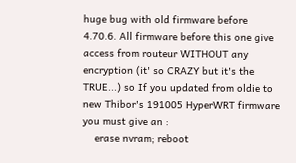huge bug with old firmware before 4.70.6. All firmware before this one give access from routeur WITHOUT any encryption (it' so CRAZY but it's the TRUE...) so If you updated from oldie to new Thibor's 191005 HyperWRT firmware you must give an :
    erase nvram; reboot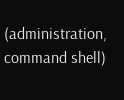(administration, command shell)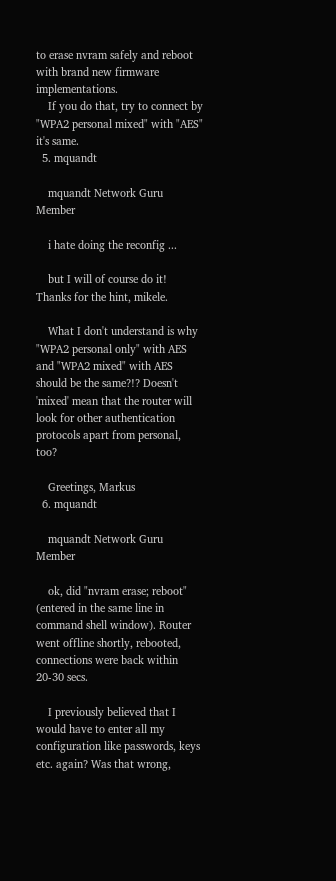to erase nvram safely and reboot with brand new firmware implementations.
    If you do that, try to connect by "WPA2 personal mixed" with "AES" it's same.
  5. mquandt

    mquandt Network Guru Member

    i hate doing the reconfig ...

    but I will of course do it! Thanks for the hint, mikele.

    What I don't understand is why "WPA2 personal only" with AES and "WPA2 mixed" with AES should be the same?!? Doesn't 'mixed' mean that the router will look for other authentication protocols apart from personal, too?

    Greetings, Markus
  6. mquandt

    mquandt Network Guru Member

    ok, did "nvram erase; reboot" (entered in the same line in command shell window). Router went offline shortly, rebooted, connections were back within 20-30 secs.

    I previously believed that I would have to enter all my configuration like passwords, keys etc. again? Was that wrong,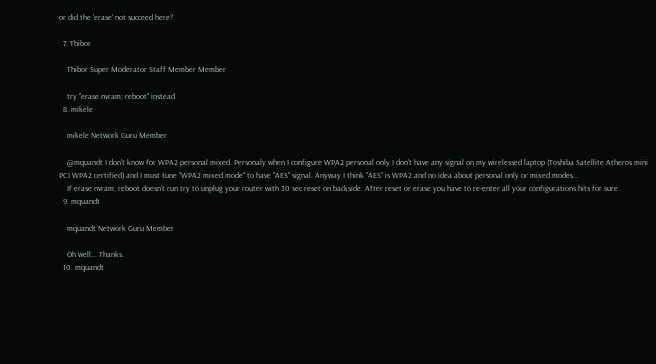or did the 'erase' not succeed here?

  7. Thibor

    Thibor Super Moderator Staff Member Member

    try "erase nvram; reboot" instead
  8. mikele

    mikele Network Guru Member

    @mquandt I don't know for WPA2 personal mixed. Personaly when I configure WPA2 personal only I don't have any signal on my wirelessed laptop (Toshiba Satellite Atheros mini PCI WPA2 certified) and I must tune "WPA2 mixed mode" to have "AES" signal. Anyway I think "AES" is WPA2 and no idea about personal only or mixed modes...
    If erase nvram; reboot doesn't run try to unplug your router with 30 sec reset on backside. After reset or erase you have to re-enter all your configurations hits for sure
  9. mquandt

    mquandt Network Guru Member

    Oh well... Thanks.
  10. mquandt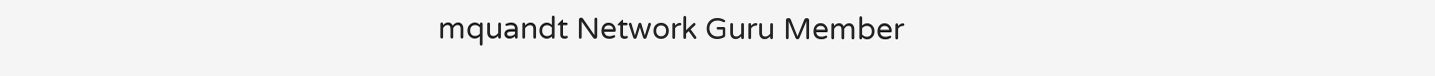mquandt Network Guru Member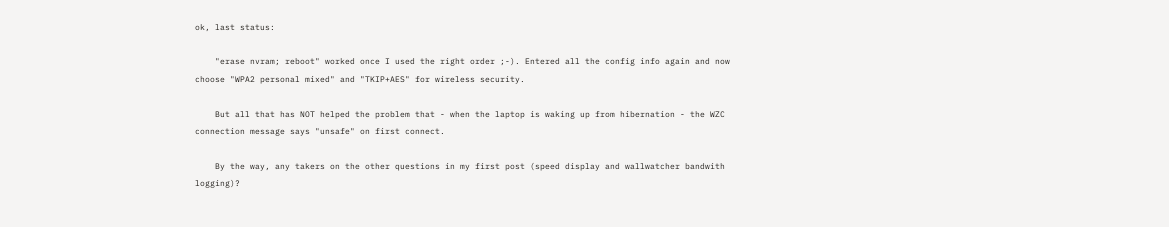ok, last status:

    "erase nvram; reboot" worked once I used the right order ;-). Entered all the config info again and now choose "WPA2 personal mixed" and "TKIP+AES" for wireless security.

    But all that has NOT helped the problem that - when the laptop is waking up from hibernation - the WZC connection message says "unsafe" on first connect.

    By the way, any takers on the other questions in my first post (speed display and wallwatcher bandwith logging)?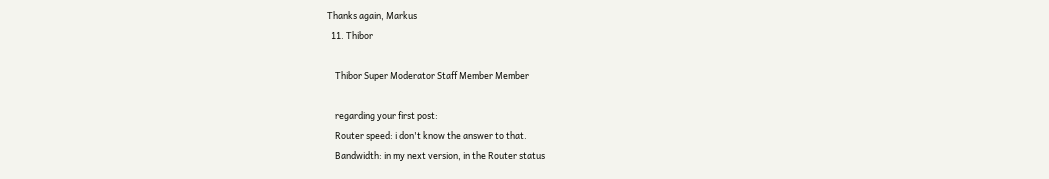Thanks again, Markus
  11. Thibor

    Thibor Super Moderator Staff Member Member

    regarding your first post:
    Router speed: i don't know the answer to that.
    Bandwidth: in my next version, in the Router status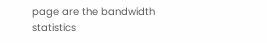page are the bandwidth statistics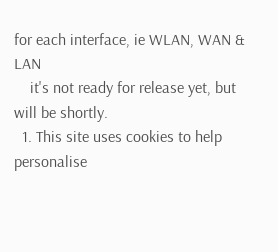for each interface, ie WLAN, WAN & LAN
    it's not ready for release yet, but will be shortly.
  1. This site uses cookies to help personalise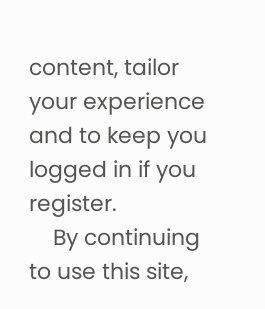content, tailor your experience and to keep you logged in if you register.
    By continuing to use this site,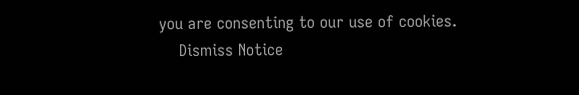you are consenting to our use of cookies.
    Dismiss Notice